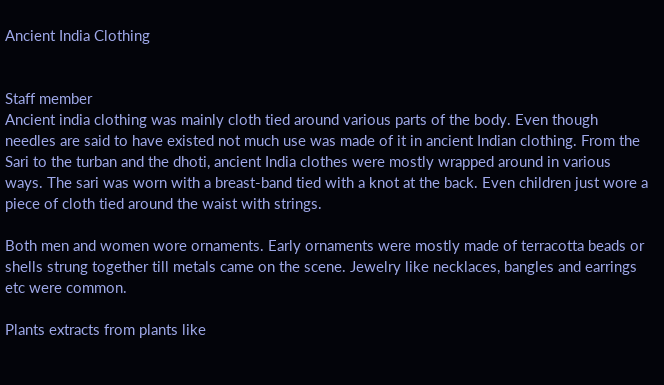Ancient India Clothing


Staff member
Ancient india clothing was mainly cloth tied around various parts of the body. Even though needles are said to have existed not much use was made of it in ancient Indian clothing. From the Sari to the turban and the dhoti, ancient India clothes were mostly wrapped around in various ways. The sari was worn with a breast-band tied with a knot at the back. Even children just wore a piece of cloth tied around the waist with strings.

Both men and women wore ornaments. Early ornaments were mostly made of terracotta beads or shells strung together till metals came on the scene. Jewelry like necklaces, bangles and earrings etc were common.

Plants extracts from plants like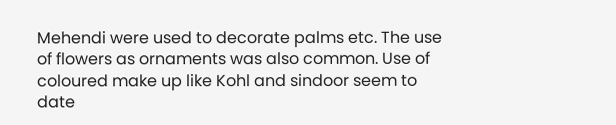Mehendi were used to decorate palms etc. The use of flowers as ornaments was also common. Use of coloured make up like Kohl and sindoor seem to date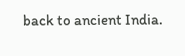back to ancient India.